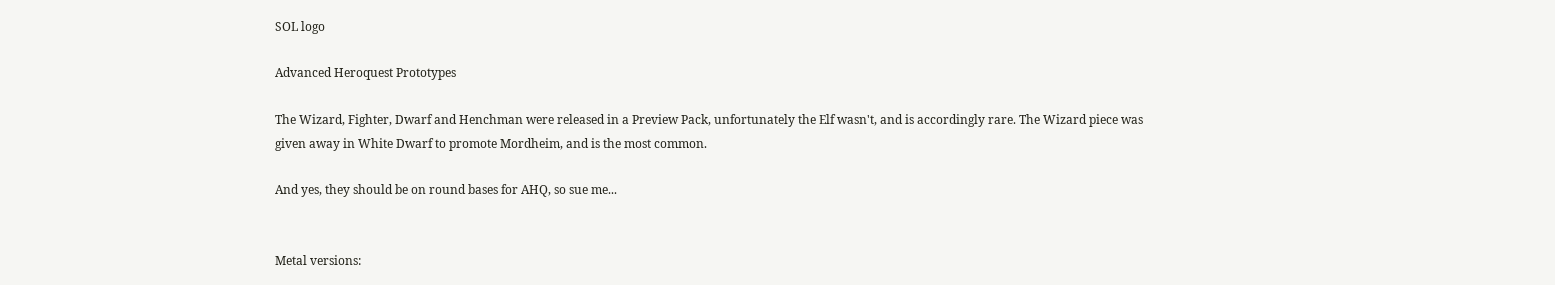SOL logo

Advanced Heroquest Prototypes

The Wizard, Fighter, Dwarf and Henchman were released in a Preview Pack, unfortunately the Elf wasn't, and is accordingly rare. The Wizard piece was given away in White Dwarf to promote Mordheim, and is the most common.

And yes, they should be on round bases for AHQ, so sue me...


Metal versions: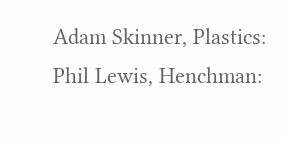Adam Skinner, Plastics: Phil Lewis, Henchman: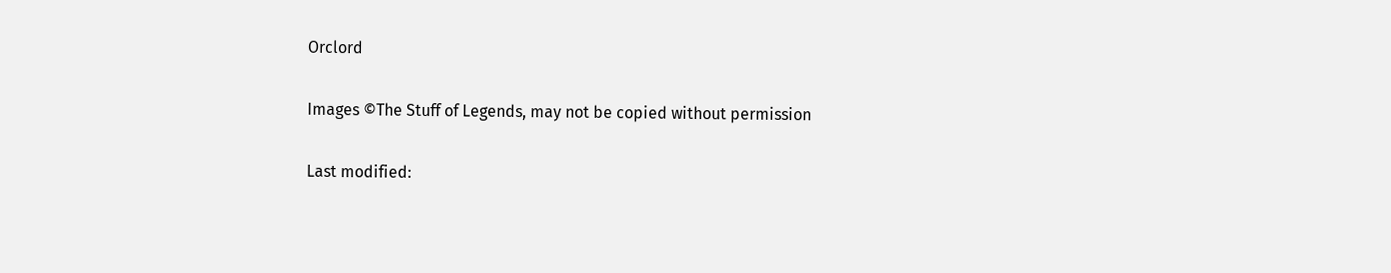Orclord

Images ©The Stuff of Legends, may not be copied without permission

Last modified: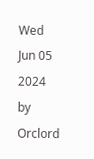Wed Jun 05 2024 by Orclord